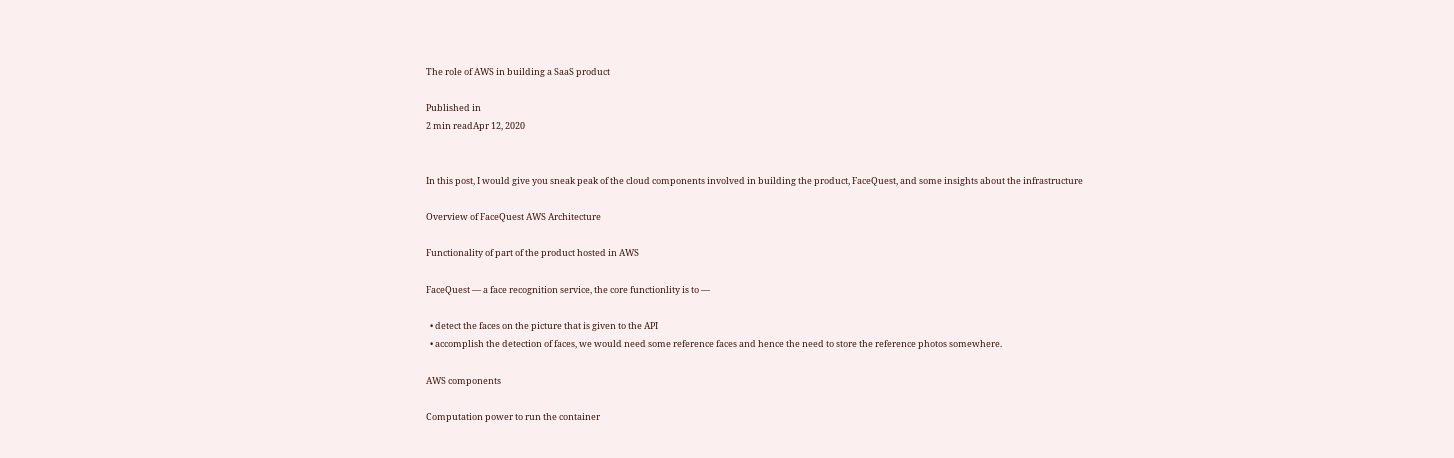The role of AWS in building a SaaS product

Published in
2 min readApr 12, 2020


In this post, I would give you sneak peak of the cloud components involved in building the product, FaceQuest, and some insights about the infrastructure

Overview of FaceQuest AWS Architecture

Functionality of part of the product hosted in AWS

FaceQuest — a face recognition service, the core functionlity is to —

  • detect the faces on the picture that is given to the API
  • accomplish the detection of faces, we would need some reference faces and hence the need to store the reference photos somewhere.

AWS components

Computation power to run the container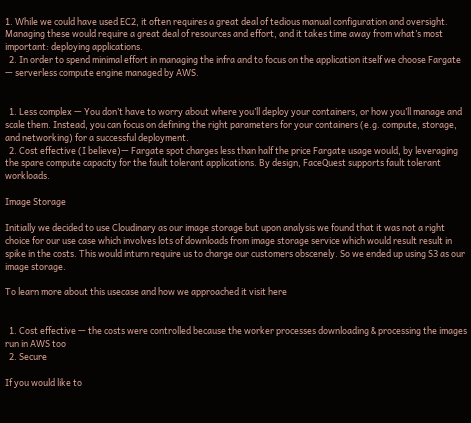1. While we could have used EC2, it often requires a great deal of tedious manual configuration and oversight. Managing these would require a great deal of resources and effort, and it takes time away from what’s most important: deploying applications.
  2. In order to spend minimal effort in managing the infra and to focus on the application itself we choose Fargate — serverless compute engine managed by AWS.


  1. Less complex — You don’t have to worry about where you’ll deploy your containers, or how you’ll manage and scale them. Instead, you can focus on defining the right parameters for your containers (e.g. compute, storage, and networking) for a successful deployment.
  2. Cost effective (I believe)— Fargate spot charges less than half the price Fargate usage would, by leveraging the spare compute capacity for the fault tolerant applications. By design, FaceQuest supports fault tolerant workloads.

Image Storage

Initially we decided to use Cloudinary as our image storage but upon analysis we found that it was not a right choice for our use case which involves lots of downloads from image storage service which would result result in spike in the costs. This would inturn require us to charge our customers obscenely. So we ended up using S3 as our image storage.

To learn more about this usecase and how we approached it visit here


  1. Cost effective — the costs were controlled because the worker processes downloading & processing the images run in AWS too
  2. Secure

If you would like to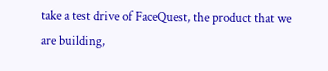take a test drive of FaceQuest, the product that we are building,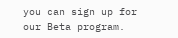you can sign up for our Beta program.